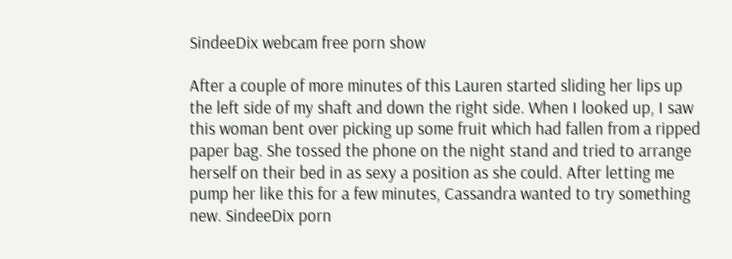SindeeDix webcam free porn show

After a couple of more minutes of this Lauren started sliding her lips up the left side of my shaft and down the right side. When I looked up, I saw this woman bent over picking up some fruit which had fallen from a ripped paper bag. She tossed the phone on the night stand and tried to arrange herself on their bed in as sexy a position as she could. After letting me pump her like this for a few minutes, Cassandra wanted to try something new. SindeeDix porn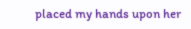placed my hands upon her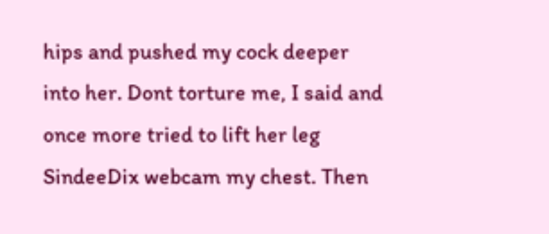hips and pushed my cock deeper into her. Dont torture me, I said and once more tried to lift her leg SindeeDix webcam my chest. Then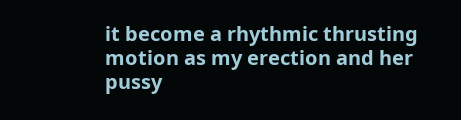it become a rhythmic thrusting motion as my erection and her pussy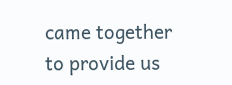came together to provide us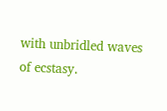with unbridled waves of ecstasy.